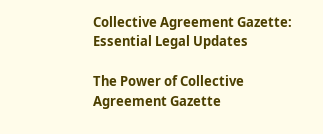Collective Agreement Gazette: Essential Legal Updates

The Power of Collective Agreement Gazette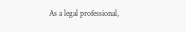As a legal professional,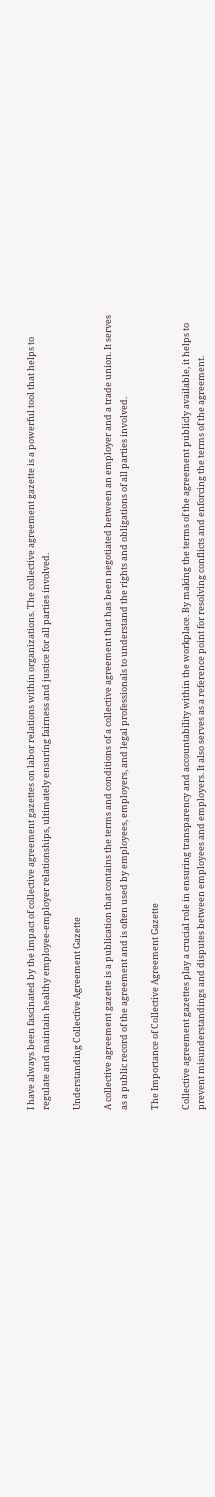I have always been fascinated by the impact of collective agreement gazettes on labor relations within organizations. The collective agreement gazette is a powerful tool that helps to regulate and maintain healthy employee-employer relationships, ultimately ensuring fairness and justice for all parties involved.

Understanding Collective Agreement Gazette

A collective agreement gazette is a publication that contains the terms and conditions of a collective agreement that has been negotiated between an employer and a trade union. It serves as a public record of the agreement and is often used by employees, employers, and legal professionals to understand the rights and obligations of all parties involved.

The Importance of Collective Agreement Gazette

Collective agreement gazettes play a crucial role in ensuring transparency and accountability within the workplace. By making the terms of the agreement publicly available, it helps to prevent misunderstandings and disputes between employees and employers. It also serves as a reference point for resolving conflicts and enforcing the terms of the agreement.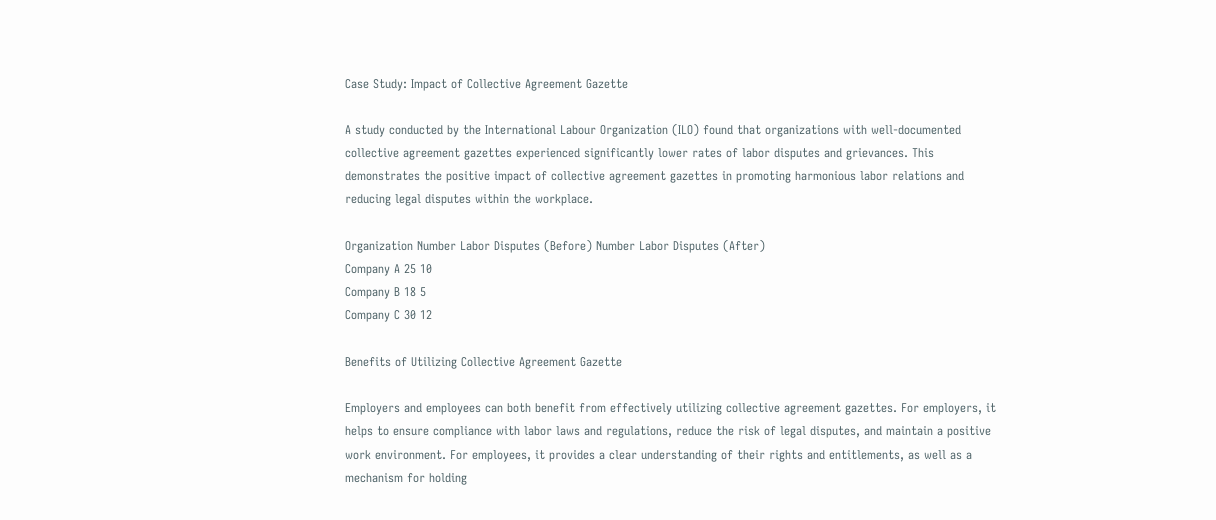Case Study: Impact of Collective Agreement Gazette

A study conducted by the International Labour Organization (ILO) found that organizations with well-documented collective agreement gazettes experienced significantly lower rates of labor disputes and grievances. This demonstrates the positive impact of collective agreement gazettes in promoting harmonious labor relations and reducing legal disputes within the workplace.

Organization Number Labor Disputes (Before) Number Labor Disputes (After)
Company A 25 10
Company B 18 5
Company C 30 12

Benefits of Utilizing Collective Agreement Gazette

Employers and employees can both benefit from effectively utilizing collective agreement gazettes. For employers, it helps to ensure compliance with labor laws and regulations, reduce the risk of legal disputes, and maintain a positive work environment. For employees, it provides a clear understanding of their rights and entitlements, as well as a mechanism for holding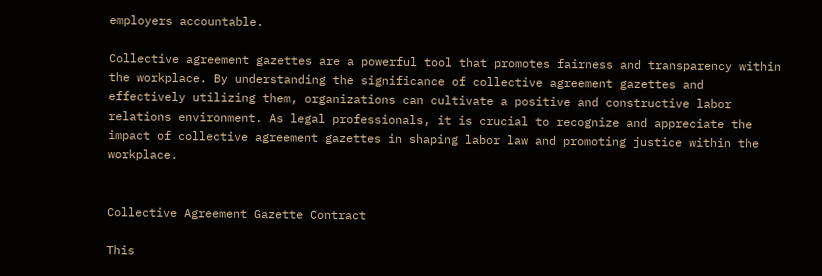employers accountable.

Collective agreement gazettes are a powerful tool that promotes fairness and transparency within the workplace. By understanding the significance of collective agreement gazettes and effectively utilizing them, organizations can cultivate a positive and constructive labor relations environment. As legal professionals, it is crucial to recognize and appreciate the impact of collective agreement gazettes in shaping labor law and promoting justice within the workplace.


Collective Agreement Gazette Contract

This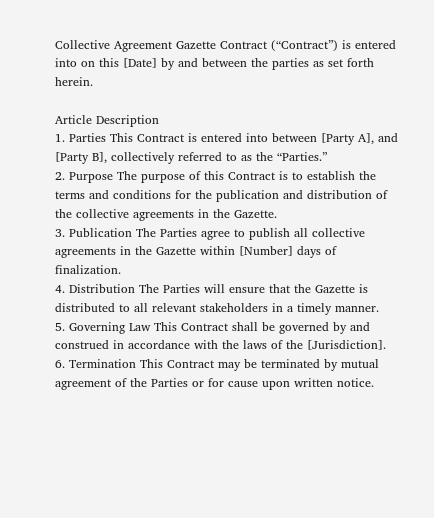Collective Agreement Gazette Contract (“Contract”) is entered into on this [Date] by and between the parties as set forth herein.

Article Description
1. Parties This Contract is entered into between [Party A], and [Party B], collectively referred to as the “Parties.”
2. Purpose The purpose of this Contract is to establish the terms and conditions for the publication and distribution of the collective agreements in the Gazette.
3. Publication The Parties agree to publish all collective agreements in the Gazette within [Number] days of finalization.
4. Distribution The Parties will ensure that the Gazette is distributed to all relevant stakeholders in a timely manner.
5. Governing Law This Contract shall be governed by and construed in accordance with the laws of the [Jurisdiction].
6. Termination This Contract may be terminated by mutual agreement of the Parties or for cause upon written notice.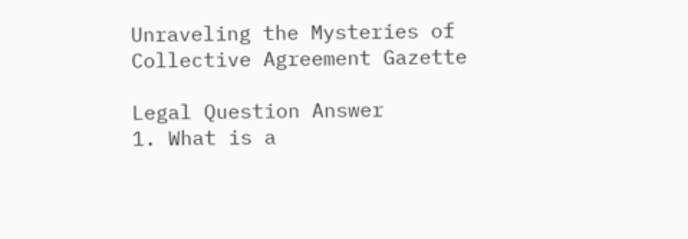Unraveling the Mysteries of Collective Agreement Gazette

Legal Question Answer
1. What is a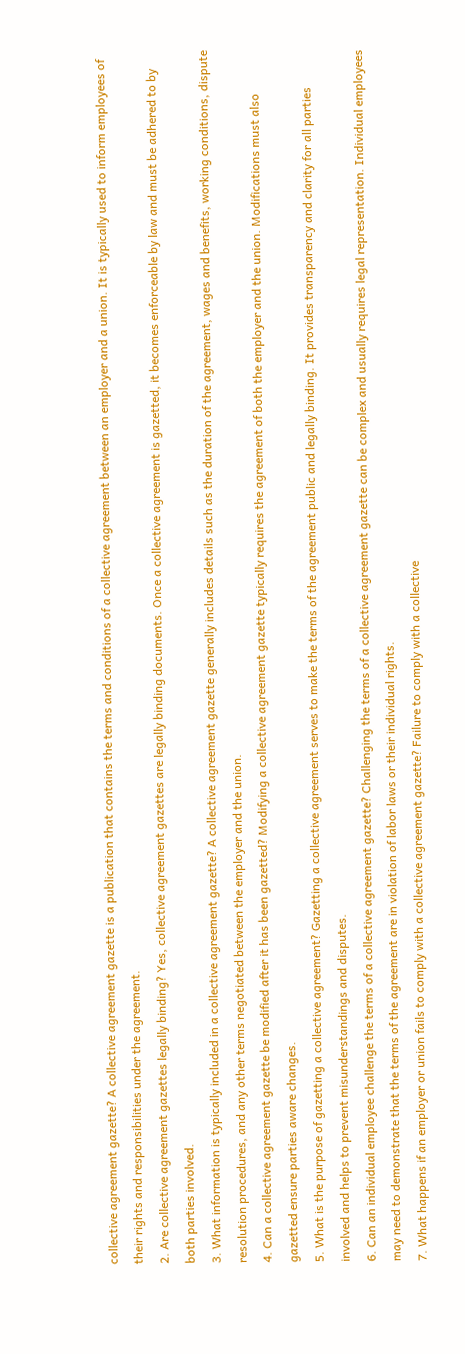collective agreement gazette? A collective agreement gazette is a publication that contains the terms and conditions of a collective agreement between an employer and a union. It is typically used to inform employees of their rights and responsibilities under the agreement.
2. Are collective agreement gazettes legally binding? Yes, collective agreement gazettes are legally binding documents. Once a collective agreement is gazetted, it becomes enforceable by law and must be adhered to by both parties involved.
3. What information is typically included in a collective agreement gazette? A collective agreement gazette generally includes details such as the duration of the agreement, wages and benefits, working conditions, dispute resolution procedures, and any other terms negotiated between the employer and the union.
4. Can a collective agreement gazette be modified after it has been gazetted? Modifying a collective agreement gazette typically requires the agreement of both the employer and the union. Modifications must also gazetted ensure parties aware changes.
5. What is the purpose of gazetting a collective agreement? Gazetting a collective agreement serves to make the terms of the agreement public and legally binding. It provides transparency and clarity for all parties involved and helps to prevent misunderstandings and disputes.
6. Can an individual employee challenge the terms of a collective agreement gazette? Challenging the terms of a collective agreement gazette can be complex and usually requires legal representation. Individual employees may need to demonstrate that the terms of the agreement are in violation of labor laws or their individual rights.
7. What happens if an employer or union fails to comply with a collective agreement gazette? Failure to comply with a collective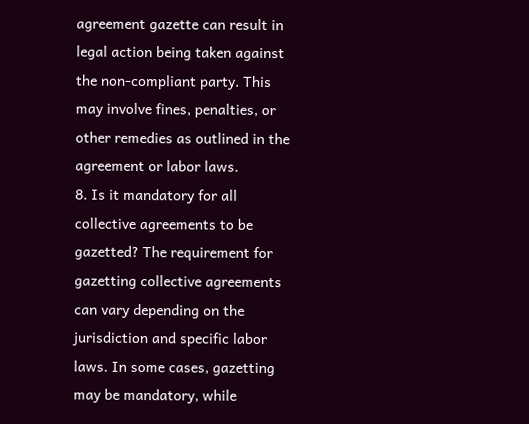agreement gazette can result in legal action being taken against the non-compliant party. This may involve fines, penalties, or other remedies as outlined in the agreement or labor laws.
8. Is it mandatory for all collective agreements to be gazetted? The requirement for gazetting collective agreements can vary depending on the jurisdiction and specific labor laws. In some cases, gazetting may be mandatory, while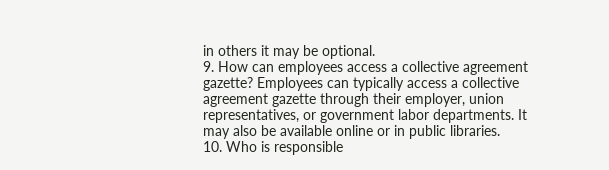in others it may be optional.
9. How can employees access a collective agreement gazette? Employees can typically access a collective agreement gazette through their employer, union representatives, or government labor departments. It may also be available online or in public libraries.
10. Who is responsible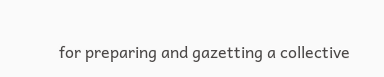for preparing and gazetting a collective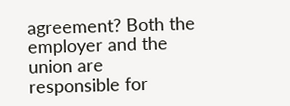agreement? Both the employer and the union are responsible for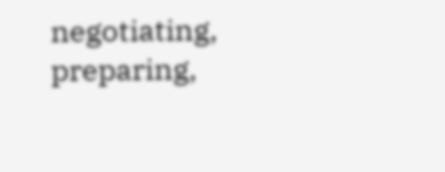negotiating, preparing,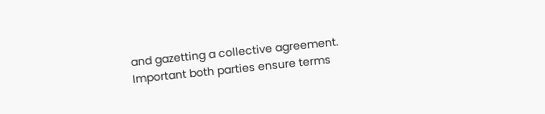and gazetting a collective agreement. Important both parties ensure terms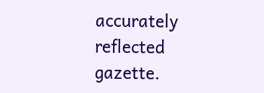accurately reflected gazette.